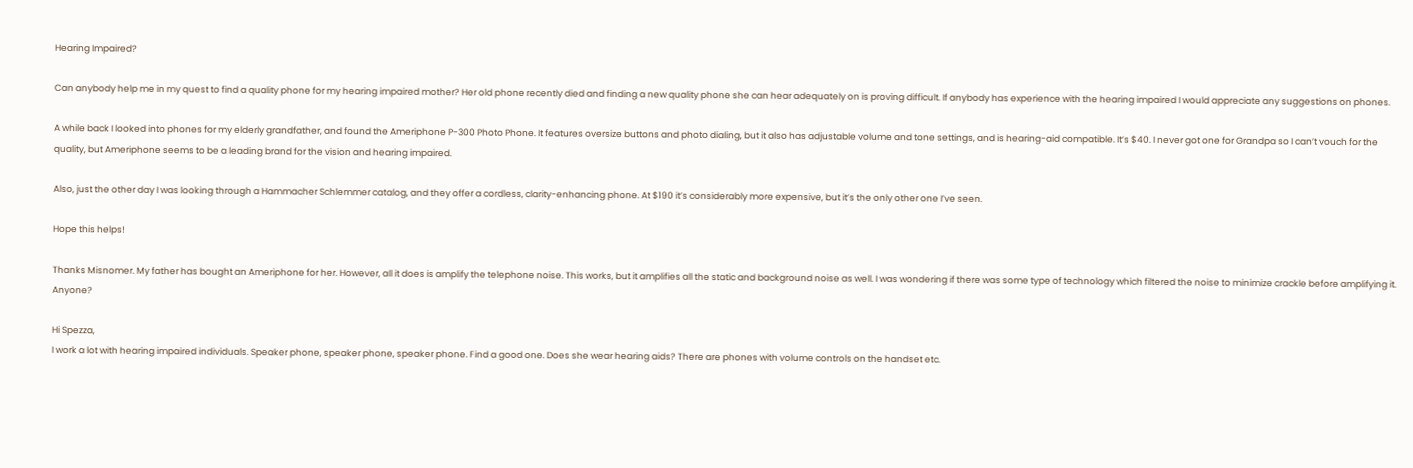Hearing Impaired?

Can anybody help me in my quest to find a quality phone for my hearing impaired mother? Her old phone recently died and finding a new quality phone she can hear adequately on is proving difficult. If anybody has experience with the hearing impaired I would appreciate any suggestions on phones.

A while back I looked into phones for my elderly grandfather, and found the Ameriphone P-300 Photo Phone. It features oversize buttons and photo dialing, but it also has adjustable volume and tone settings, and is hearing-aid compatible. It’s $40. I never got one for Grandpa so I can’t vouch for the quality, but Ameriphone seems to be a leading brand for the vision and hearing impaired.

Also, just the other day I was looking through a Hammacher Schlemmer catalog, and they offer a cordless, clarity-enhancing phone. At $190 it’s considerably more expensive, but it’s the only other one I’ve seen.

Hope this helps!

Thanks Misnomer. My father has bought an Ameriphone for her. However, all it does is amplify the telephone noise. This works, but it amplifies all the static and background noise as well. I was wondering if there was some type of technology which filtered the noise to minimize crackle before amplifying it. Anyone?

Hi Spezza,
I work a lot with hearing impaired individuals. Speaker phone, speaker phone, speaker phone. Find a good one. Does she wear hearing aids? There are phones with volume controls on the handset etc.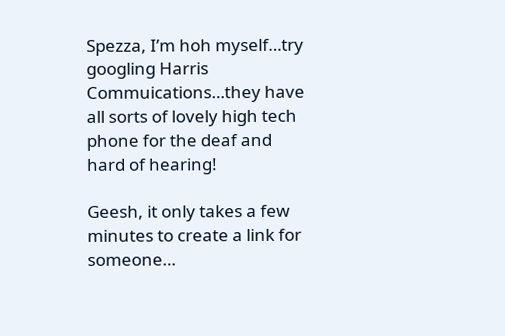Spezza, I’m hoh myself…try googling Harris Commuications…they have all sorts of lovely high tech phone for the deaf and hard of hearing!

Geesh, it only takes a few minutes to create a link for someone…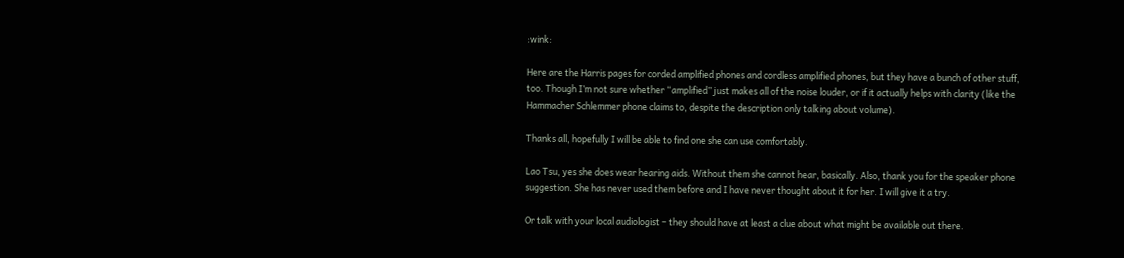:wink:

Here are the Harris pages for corded amplified phones and cordless amplified phones, but they have a bunch of other stuff, too. Though I’m not sure whether “amplified” just makes all of the noise louder, or if it actually helps with clarity (like the Hammacher Schlemmer phone claims to, despite the description only talking about volume).

Thanks all, hopefully I will be able to find one she can use comfortably.

Lao Tsu, yes she does wear hearing aids. Without them she cannot hear, basically. Also, thank you for the speaker phone suggestion. She has never used them before and I have never thought about it for her. I will give it a try.

Or talk with your local audiologist – they should have at least a clue about what might be available out there.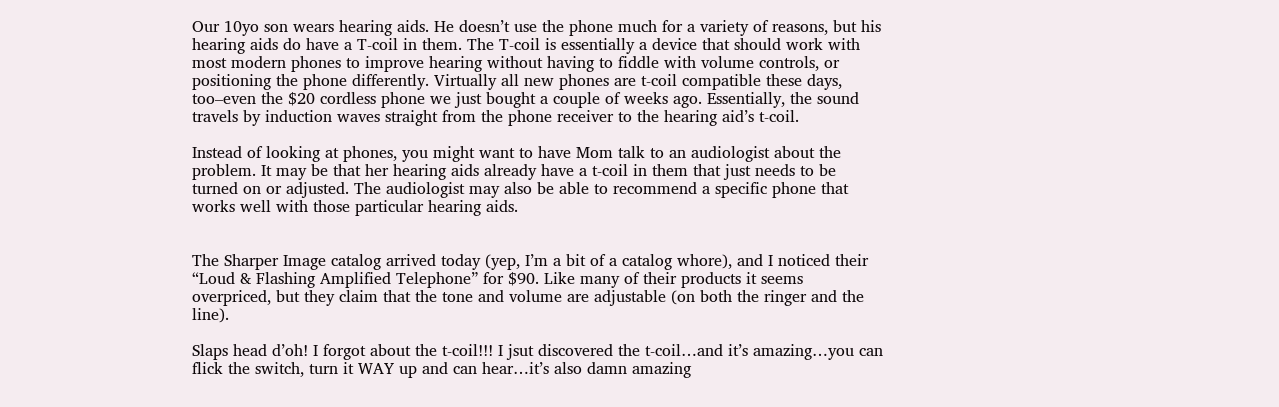Our 10yo son wears hearing aids. He doesn’t use the phone much for a variety of reasons, but his hearing aids do have a T-coil in them. The T-coil is essentially a device that should work with most modern phones to improve hearing without having to fiddle with volume controls, or positioning the phone differently. Virtually all new phones are t-coil compatible these days, too–even the $20 cordless phone we just bought a couple of weeks ago. Essentially, the sound travels by induction waves straight from the phone receiver to the hearing aid’s t-coil.

Instead of looking at phones, you might want to have Mom talk to an audiologist about the problem. It may be that her hearing aids already have a t-coil in them that just needs to be turned on or adjusted. The audiologist may also be able to recommend a specific phone that works well with those particular hearing aids.


The Sharper Image catalog arrived today (yep, I’m a bit of a catalog whore), and I noticed their “Loud & Flashing Amplified Telephone” for $90. Like many of their products it seems overpriced, but they claim that the tone and volume are adjustable (on both the ringer and the line).

Slaps head d’oh! I forgot about the t-coil!!! I jsut discovered the t-coil…and it’s amazing…you can flick the switch, turn it WAY up and can hear…it’s also damn amazing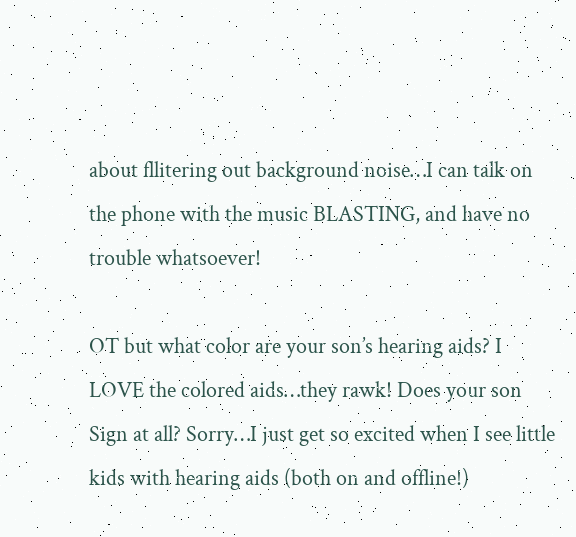about fllitering out background noise…I can talk on the phone with the music BLASTING, and have no trouble whatsoever!

OT but what color are your son’s hearing aids? I LOVE the colored aids…they rawk! Does your son Sign at all? Sorry…I just get so excited when I see little kids with hearing aids (both on and offline!)